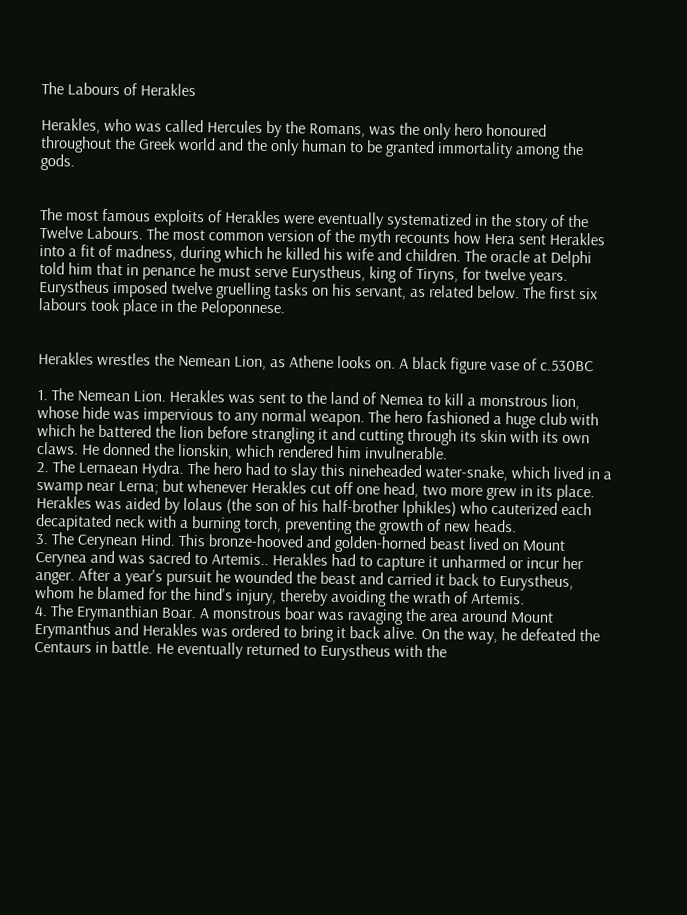The Labours of Herakles

Herakles, who was called Hercules by the Romans, was the only hero honoured throughout the Greek world and the only human to be granted immortality among the gods.


The most famous exploits of Herakles were eventually systematized in the story of the Twelve Labours. The most common version of the myth recounts how Hera sent Herakles into a fit of madness, during which he killed his wife and children. The oracle at Delphi told him that in penance he must serve Eurystheus, king of Tiryns, for twelve years. Eurystheus imposed twelve gruelling tasks on his servant, as related below. The first six labours took place in the Peloponnese.


Herakles wrestles the Nemean Lion, as Athene looks on. A black figure vase of c.530BC

1. The Nemean Lion. Herakles was sent to the land of Nemea to kill a monstrous lion, whose hide was impervious to any normal weapon. The hero fashioned a huge club with which he battered the lion before strangling it and cutting through its skin with its own claws. He donned the lionskin, which rendered him invulnerable.
2. The Lernaean Hydra. The hero had to slay this nineheaded water-snake, which lived in a swamp near Lerna; but whenever Herakles cut off one head, two more grew in its place. Herakles was aided by lolaus (the son of his half-brother lphikles) who cauterized each decapitated neck with a burning torch, preventing the growth of new heads.
3. The Cerynean Hind. This bronze-hooved and golden-horned beast lived on Mount Cerynea and was sacred to Artemis.. Herakles had to capture it unharmed or incur her anger. After a year's pursuit he wounded the beast and carried it back to Eurystheus, whom he blamed for the hind's injury, thereby avoiding the wrath of Artemis.
4. The Erymanthian Boar. A monstrous boar was ravaging the area around Mount Erymanthus and Herakles was ordered to bring it back alive. On the way, he defeated the Centaurs in battle. He eventually returned to Eurystheus with the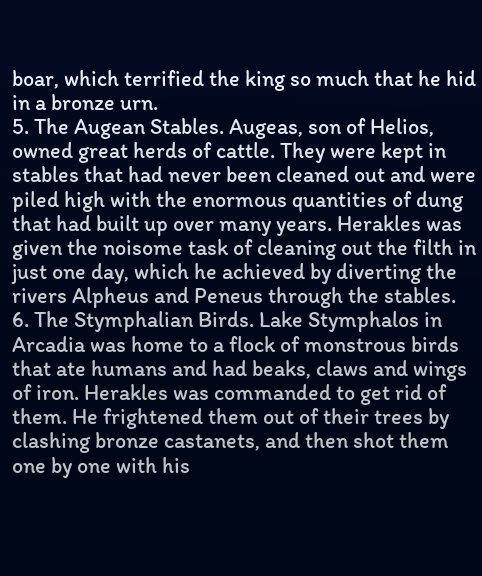boar, which terrified the king so much that he hid in a bronze urn.
5. The Augean Stables. Augeas, son of Helios, owned great herds of cattle. They were kept in stables that had never been cleaned out and were piled high with the enormous quantities of dung that had built up over many years. Herakles was given the noisome task of cleaning out the filth in just one day, which he achieved by diverting the rivers Alpheus and Peneus through the stables.
6. The Stymphalian Birds. Lake Stymphalos in Arcadia was home to a flock of monstrous birds that ate humans and had beaks, claws and wings of iron. Herakles was commanded to get rid of them. He frightened them out of their trees by clashing bronze castanets, and then shot them one by one with his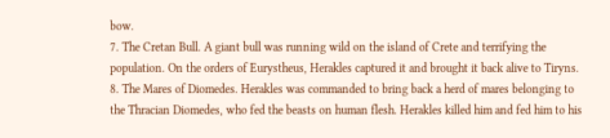bow.
7. The Cretan Bull. A giant bull was running wild on the island of Crete and terrifying the population. On the orders of Eurystheus, Herakles captured it and brought it back alive to Tiryns.
8. The Mares of Diomedes. Herakles was commanded to bring back a herd of mares belonging to the Thracian Diomedes, who fed the beasts on human flesh. Herakles killed him and fed him to his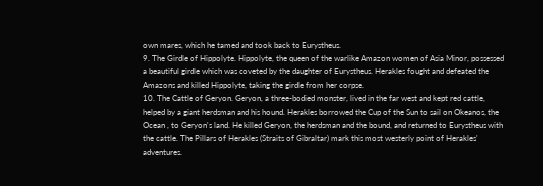own mares, which he tamed and took back to Eurystheus.
9. The Girdle of Hippolyte. Hippolyte, the queen of the warlike Amazon women of Asia Minor, possessed a beautiful girdle which was coveted by the daughter of Eurystheus. Herakles fought and defeated the Amazons and killed Hippolyte, taking the girdle from her corpse.
10. The Cattle of Geryon. Geryon, a three-bodied monster, lived in the far west and kept red cattle, helped by a giant herdsman and his hound. Herakles borrowed the Cup of the Sun to sail on Okeanos, the Ocean , to Geryon's land. He killed Geryon, the herdsman and the bound, and returned to Eurystheus with the cattle. The Pillars of Herakles (Straits of Gibraltar) mark this most westerly point of Herakles' adventures.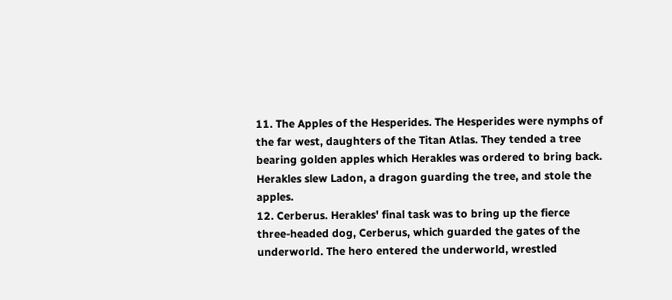11. The Apples of the Hesperides. The Hesperides were nymphs of the far west, daughters of the Titan Atlas. They tended a tree bearing golden apples which Herakles was ordered to bring back. Herakles slew Ladon, a dragon guarding the tree, and stole the apples.
12. Cerberus. Herakles' final task was to bring up the fierce three-headed dog, Cerberus, which guarded the gates of the underworld. The hero entered the underworld, wrestled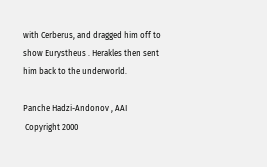with Cerberus, and dragged him off to show Eurystheus . Herakles then sent him back to the underworld.

Panche Hadzi-Andonov , AAI
 Copyright 2000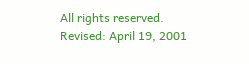All rights reserved.
Revised: April 19, 2001